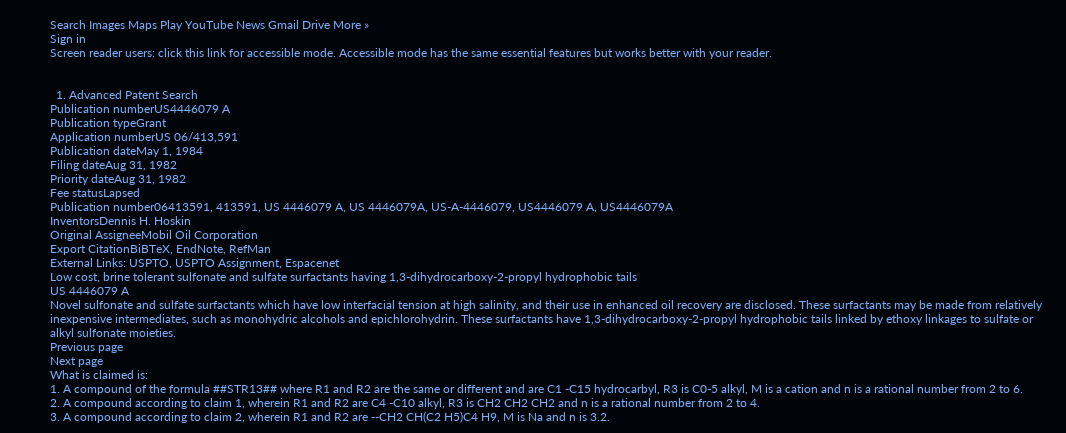Search Images Maps Play YouTube News Gmail Drive More »
Sign in
Screen reader users: click this link for accessible mode. Accessible mode has the same essential features but works better with your reader.


  1. Advanced Patent Search
Publication numberUS4446079 A
Publication typeGrant
Application numberUS 06/413,591
Publication dateMay 1, 1984
Filing dateAug 31, 1982
Priority dateAug 31, 1982
Fee statusLapsed
Publication number06413591, 413591, US 4446079 A, US 4446079A, US-A-4446079, US4446079 A, US4446079A
InventorsDennis H. Hoskin
Original AssigneeMobil Oil Corporation
Export CitationBiBTeX, EndNote, RefMan
External Links: USPTO, USPTO Assignment, Espacenet
Low cost, brine tolerant sulfonate and sulfate surfactants having 1,3-dihydrocarboxy-2-propyl hydrophobic tails
US 4446079 A
Novel sulfonate and sulfate surfactants which have low interfacial tension at high salinity, and their use in enhanced oil recovery are disclosed. These surfactants may be made from relatively inexpensive intermediates, such as monohydric alcohols and epichlorohydrin. These surfactants have 1,3-dihydrocarboxy-2-propyl hydrophobic tails linked by ethoxy linkages to sulfate or alkyl sulfonate moieties.
Previous page
Next page
What is claimed is:
1. A compound of the formula ##STR13## where R1 and R2 are the same or different and are C1 -C15 hydrocarbyl, R3 is C0-5 alkyl, M is a cation and n is a rational number from 2 to 6.
2. A compound according to claim 1, wherein R1 and R2 are C4 -C10 alkyl, R3 is CH2 CH2 CH2 and n is a rational number from 2 to 4.
3. A compound according to claim 2, wherein R1 and R2 are --CH2 CH(C2 H5)C4 H9, M is Na and n is 3.2.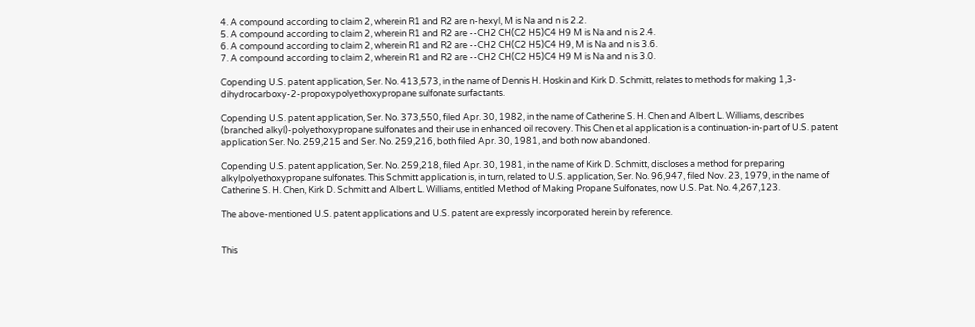4. A compound according to claim 2, wherein R1 and R2 are n-hexyl, M is Na and n is 2.2.
5. A compound according to claim 2, wherein R1 and R2 are --CH2 CH(C2 H5)C4 H9 M is Na and n is 2.4.
6. A compound according to claim 2, wherein R1 and R2 are --CH2 CH(C2 H5)C4 H9, M is Na and n is 3.6.
7. A compound according to claim 2, wherein R1 and R2 are --CH2 CH(C2 H5)C4 H9 M is Na and n is 3.0.

Copending U.S. patent application, Ser. No. 413,573, in the name of Dennis H. Hoskin and Kirk D. Schmitt, relates to methods for making 1,3-dihydrocarboxy-2-propoxypolyethoxypropane sulfonate surfactants.

Copending U.S. patent application, Ser. No. 373,550, filed Apr. 30, 1982, in the name of Catherine S. H. Chen and Albert L. Williams, describes (branched alkyl)-polyethoxypropane sulfonates and their use in enhanced oil recovery. This Chen et al application is a continuation-in-part of U.S. patent application Ser. No. 259,215 and Ser. No. 259,216, both filed Apr. 30, 1981, and both now abandoned.

Copending U.S. patent application, Ser. No. 259,218, filed Apr. 30, 1981, in the name of Kirk D. Schmitt, discloses a method for preparing alkylpolyethoxypropane sulfonates. This Schmitt application is, in turn, related to U.S. application, Ser. No. 96,947, filed Nov. 23, 1979, in the name of Catherine S. H. Chen, Kirk D. Schmitt and Albert L. Williams, entitled Method of Making Propane Sulfonates, now U.S. Pat. No. 4,267,123.

The above-mentioned U.S. patent applications and U.S. patent are expressly incorporated herein by reference.


This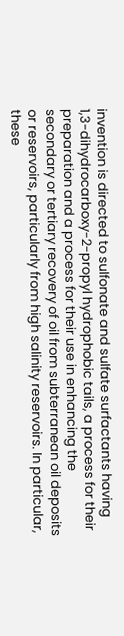invention is directed to sulfonate and sulfate surfactants having 1,3-dihydrocarboxy-2-propyl hydrophobic tails, a process for their preparation and a process for their use in enhancing the secondary or tertiary recovery of oil from subterranean oil deposits or reservoirs, particularly from high salinity reservoirs. In particular, these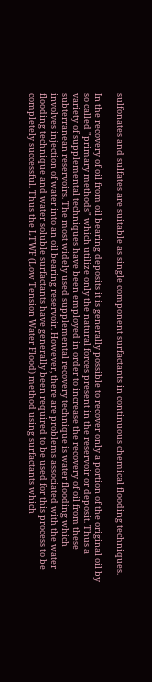sulfonates and sulfates are suitable as single component surfactants in continuous chemical flooding techniques.

In the recovery of oil from oil bearing deposits it is generally possible to recover only a portion of the original oil by so called "primary methods" which utilize only the natural forces present in the reservoir or deposit. Thus a variety of supplemental techniques have been employed in order to increase the recovery of oil from these subterranean reservoirs. The most widely used supplemental recovery technique is water flooding which involves injection of water into an oil bearing reservoir. However, there are problems associated with the water flooding technique and water soluble surfactants have generally been required to be used for this process to be completely successful. Thus the LTWF (Low Tension Water Flood) method using surfactants which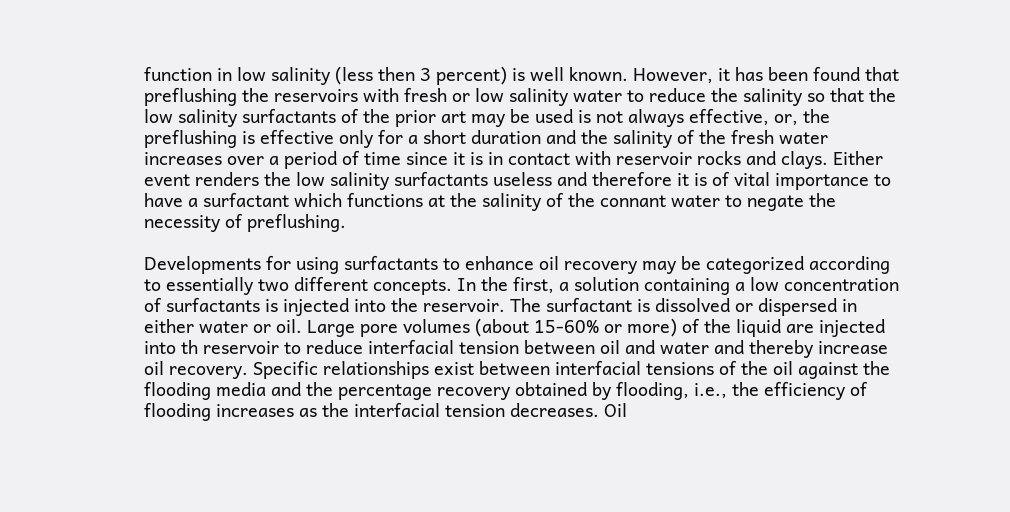function in low salinity (less then 3 percent) is well known. However, it has been found that preflushing the reservoirs with fresh or low salinity water to reduce the salinity so that the low salinity surfactants of the prior art may be used is not always effective, or, the preflushing is effective only for a short duration and the salinity of the fresh water increases over a period of time since it is in contact with reservoir rocks and clays. Either event renders the low salinity surfactants useless and therefore it is of vital importance to have a surfactant which functions at the salinity of the connant water to negate the necessity of preflushing.

Developments for using surfactants to enhance oil recovery may be categorized according to essentially two different concepts. In the first, a solution containing a low concentration of surfactants is injected into the reservoir. The surfactant is dissolved or dispersed in either water or oil. Large pore volumes (about 15-60% or more) of the liquid are injected into th reservoir to reduce interfacial tension between oil and water and thereby increase oil recovery. Specific relationships exist between interfacial tensions of the oil against the flooding media and the percentage recovery obtained by flooding, i.e., the efficiency of flooding increases as the interfacial tension decreases. Oil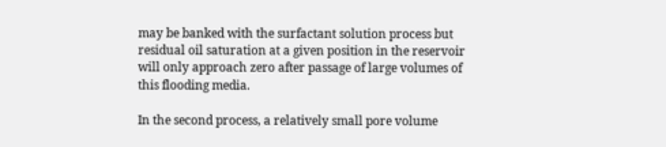may be banked with the surfactant solution process but residual oil saturation at a given position in the reservoir will only approach zero after passage of large volumes of this flooding media.

In the second process, a relatively small pore volume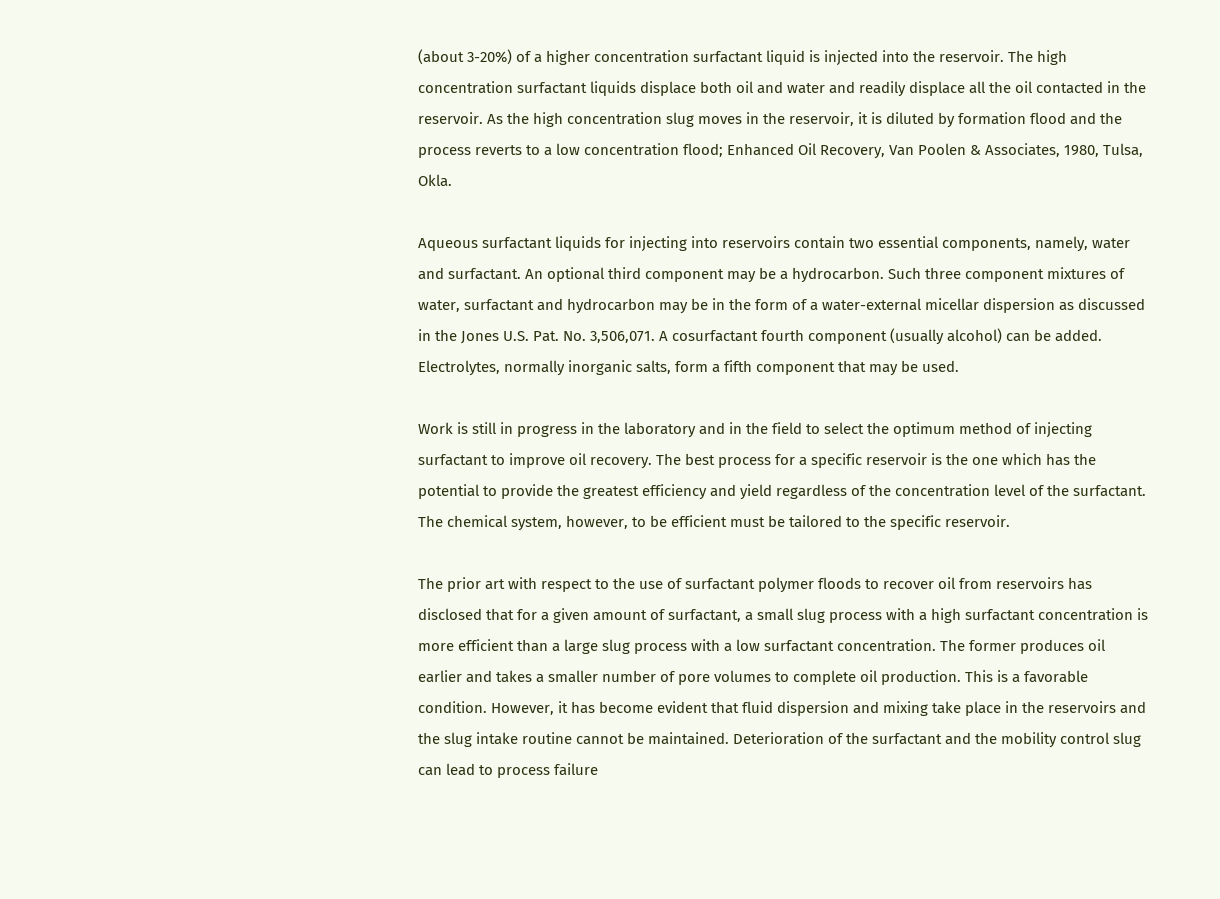(about 3-20%) of a higher concentration surfactant liquid is injected into the reservoir. The high concentration surfactant liquids displace both oil and water and readily displace all the oil contacted in the reservoir. As the high concentration slug moves in the reservoir, it is diluted by formation flood and the process reverts to a low concentration flood; Enhanced Oil Recovery, Van Poolen & Associates, 1980, Tulsa, Okla.

Aqueous surfactant liquids for injecting into reservoirs contain two essential components, namely, water and surfactant. An optional third component may be a hydrocarbon. Such three component mixtures of water, surfactant and hydrocarbon may be in the form of a water-external micellar dispersion as discussed in the Jones U.S. Pat. No. 3,506,071. A cosurfactant fourth component (usually alcohol) can be added. Electrolytes, normally inorganic salts, form a fifth component that may be used.

Work is still in progress in the laboratory and in the field to select the optimum method of injecting surfactant to improve oil recovery. The best process for a specific reservoir is the one which has the potential to provide the greatest efficiency and yield regardless of the concentration level of the surfactant. The chemical system, however, to be efficient must be tailored to the specific reservoir.

The prior art with respect to the use of surfactant polymer floods to recover oil from reservoirs has disclosed that for a given amount of surfactant, a small slug process with a high surfactant concentration is more efficient than a large slug process with a low surfactant concentration. The former produces oil earlier and takes a smaller number of pore volumes to complete oil production. This is a favorable condition. However, it has become evident that fluid dispersion and mixing take place in the reservoirs and the slug intake routine cannot be maintained. Deterioration of the surfactant and the mobility control slug can lead to process failure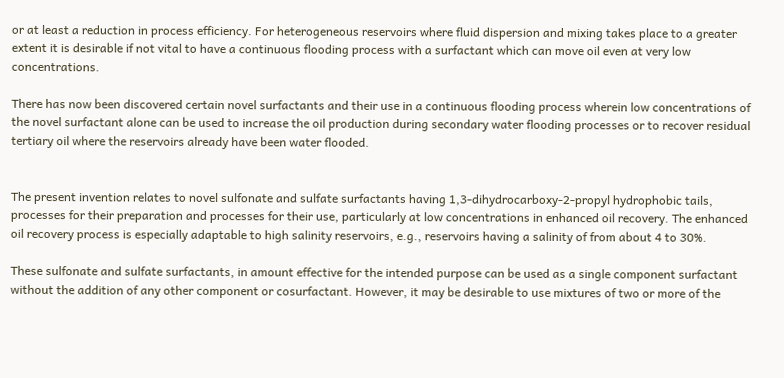or at least a reduction in process efficiency. For heterogeneous reservoirs where fluid dispersion and mixing takes place to a greater extent it is desirable if not vital to have a continuous flooding process with a surfactant which can move oil even at very low concentrations.

There has now been discovered certain novel surfactants and their use in a continuous flooding process wherein low concentrations of the novel surfactant alone can be used to increase the oil production during secondary water flooding processes or to recover residual tertiary oil where the reservoirs already have been water flooded.


The present invention relates to novel sulfonate and sulfate surfactants having 1,3-dihydrocarboxy-2-propyl hydrophobic tails, processes for their preparation and processes for their use, particularly at low concentrations in enhanced oil recovery. The enhanced oil recovery process is especially adaptable to high salinity reservoirs, e.g., reservoirs having a salinity of from about 4 to 30%.

These sulfonate and sulfate surfactants, in amount effective for the intended purpose can be used as a single component surfactant without the addition of any other component or cosurfactant. However, it may be desirable to use mixtures of two or more of the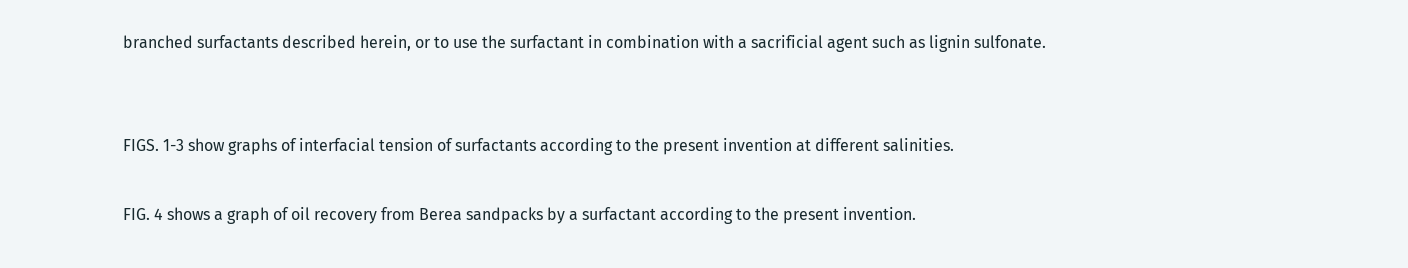branched surfactants described herein, or to use the surfactant in combination with a sacrificial agent such as lignin sulfonate.


FIGS. 1-3 show graphs of interfacial tension of surfactants according to the present invention at different salinities.

FIG. 4 shows a graph of oil recovery from Berea sandpacks by a surfactant according to the present invention.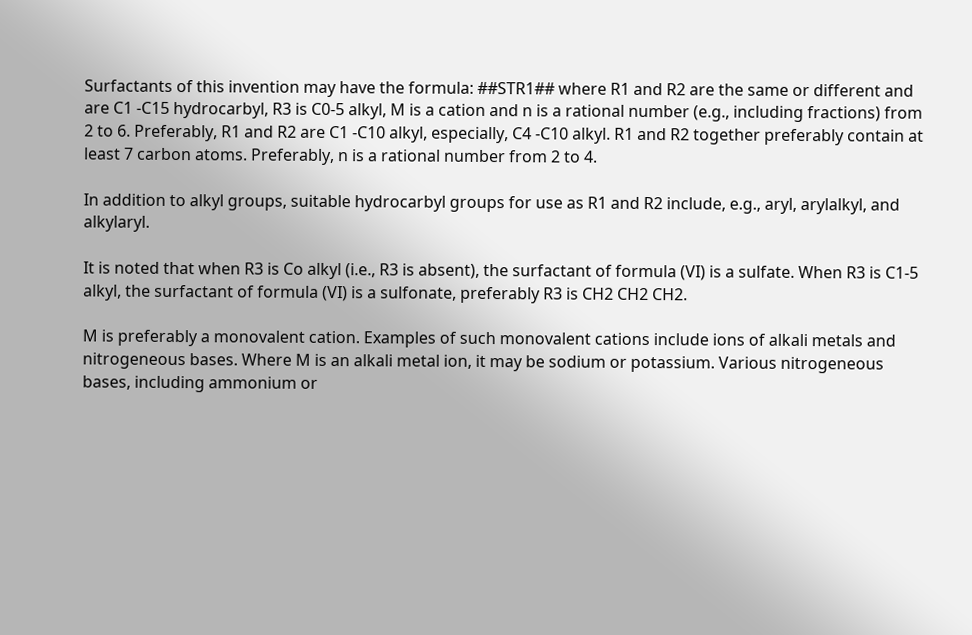Surfactants of this invention may have the formula: ##STR1## where R1 and R2 are the same or different and are C1 -C15 hydrocarbyl, R3 is C0-5 alkyl, M is a cation and n is a rational number (e.g., including fractions) from 2 to 6. Preferably, R1 and R2 are C1 -C10 alkyl, especially, C4 -C10 alkyl. R1 and R2 together preferably contain at least 7 carbon atoms. Preferably, n is a rational number from 2 to 4.

In addition to alkyl groups, suitable hydrocarbyl groups for use as R1 and R2 include, e.g., aryl, arylalkyl, and alkylaryl.

It is noted that when R3 is Co alkyl (i.e., R3 is absent), the surfactant of formula (VI) is a sulfate. When R3 is C1-5 alkyl, the surfactant of formula (VI) is a sulfonate, preferably R3 is CH2 CH2 CH2.

M is preferably a monovalent cation. Examples of such monovalent cations include ions of alkali metals and nitrogeneous bases. Where M is an alkali metal ion, it may be sodium or potassium. Various nitrogeneous bases, including ammonium or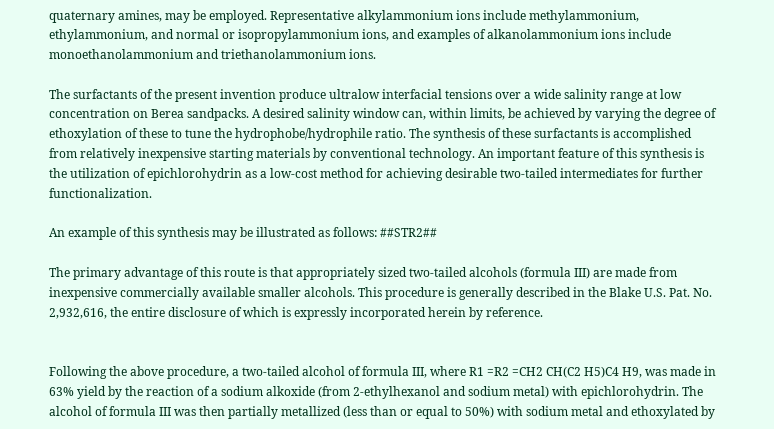quaternary amines, may be employed. Representative alkylammonium ions include methylammonium, ethylammonium, and normal or isopropylammonium ions, and examples of alkanolammonium ions include monoethanolammonium and triethanolammonium ions.

The surfactants of the present invention produce ultralow interfacial tensions over a wide salinity range at low concentration on Berea sandpacks. A desired salinity window can, within limits, be achieved by varying the degree of ethoxylation of these to tune the hydrophobe/hydrophile ratio. The synthesis of these surfactants is accomplished from relatively inexpensive starting materials by conventional technology. An important feature of this synthesis is the utilization of epichlorohydrin as a low-cost method for achieving desirable two-tailed intermediates for further functionalization.

An example of this synthesis may be illustrated as follows: ##STR2##

The primary advantage of this route is that appropriately sized two-tailed alcohols (formula III) are made from inexpensive commercially available smaller alcohols. This procedure is generally described in the Blake U.S. Pat. No. 2,932,616, the entire disclosure of which is expressly incorporated herein by reference.


Following the above procedure, a two-tailed alcohol of formula III, where R1 =R2 =CH2 CH(C2 H5)C4 H9, was made in 63% yield by the reaction of a sodium alkoxide (from 2-ethylhexanol and sodium metal) with epichlorohydrin. The alcohol of formula III was then partially metallized (less than or equal to 50%) with sodium metal and ethoxylated by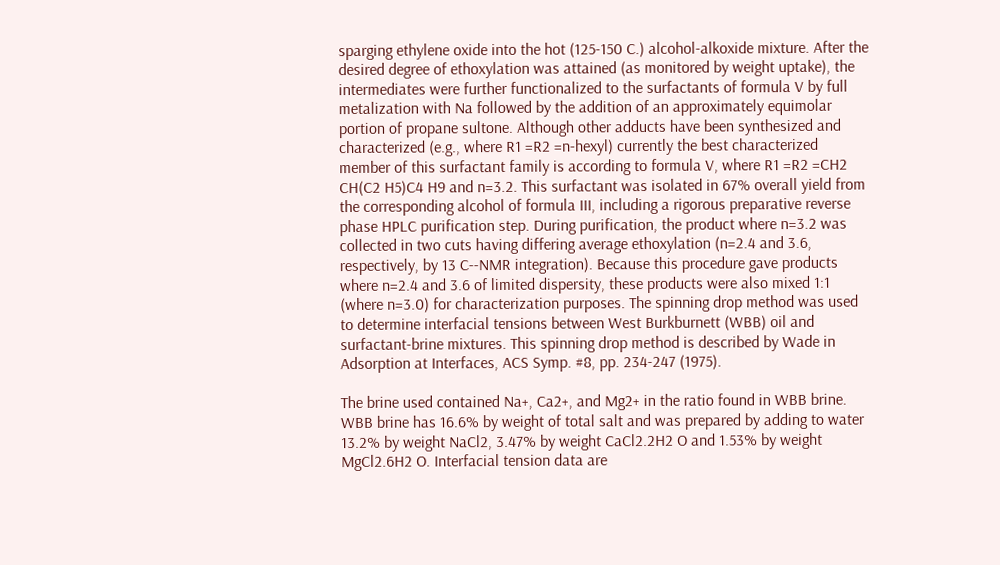sparging ethylene oxide into the hot (125-150 C.) alcohol-alkoxide mixture. After the desired degree of ethoxylation was attained (as monitored by weight uptake), the intermediates were further functionalized to the surfactants of formula V by full metalization with Na followed by the addition of an approximately equimolar portion of propane sultone. Although other adducts have been synthesized and characterized (e.g., where R1 =R2 =n-hexyl) currently the best characterized member of this surfactant family is according to formula V, where R1 =R2 =CH2 CH(C2 H5)C4 H9 and n=3.2. This surfactant was isolated in 67% overall yield from the corresponding alcohol of formula III, including a rigorous preparative reverse phase HPLC purification step. During purification, the product where n=3.2 was collected in two cuts having differing average ethoxylation (n=2.4 and 3.6, respectively, by 13 C--NMR integration). Because this procedure gave products where n=2.4 and 3.6 of limited dispersity, these products were also mixed 1:1 (where n=3.0) for characterization purposes. The spinning drop method was used to determine interfacial tensions between West Burkburnett (WBB) oil and surfactant-brine mixtures. This spinning drop method is described by Wade in Adsorption at Interfaces, ACS Symp. #8, pp. 234-247 (1975).

The brine used contained Na+, Ca2+, and Mg2+ in the ratio found in WBB brine. WBB brine has 16.6% by weight of total salt and was prepared by adding to water 13.2% by weight NaCl2, 3.47% by weight CaCl2.2H2 O and 1.53% by weight MgCl2.6H2 O. Interfacial tension data are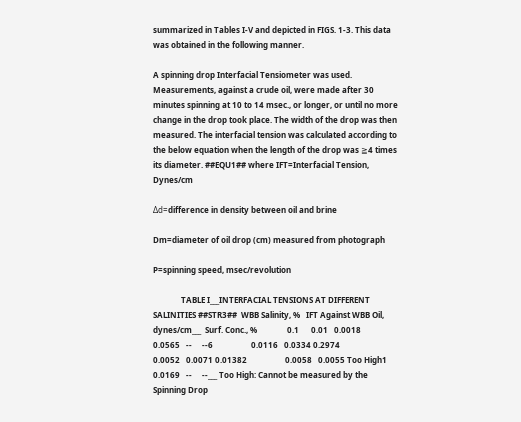summarized in Tables I-V and depicted in FIGS. 1-3. This data was obtained in the following manner.

A spinning drop Interfacial Tensiometer was used. Measurements, against a crude oil, were made after 30 minutes spinning at 10 to 14 msec., or longer, or until no more change in the drop took place. The width of the drop was then measured. The interfacial tension was calculated according to the below equation when the length of the drop was ≧4 times its diameter. ##EQU1## where IFT=Interfacial Tension, Dynes/cm

Δd=difference in density between oil and brine

Dm=diameter of oil drop (cm) measured from photograph

P=spinning speed, msec/revolution

              TABLE I___INTERFACIAL TENSIONS AT DIFFERENT SALINITIES ##STR3##  WBB Salinity, %   IFT Against WBB Oil, dynes/cm___  Surf. Conc., %               0.1      0.01   0.0018                   0.0565   --     --6                   0.0116   0.0334 0.2974                   0.0052   0.0071 0.01382                   0.0058   0.0055 Too High1                   0.0169   --     --___ Too High: Cannot be measured by the Spinning Drop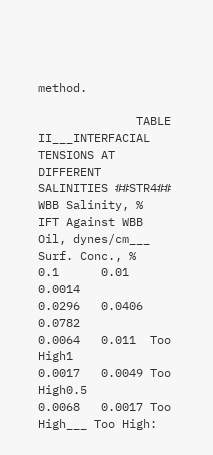method.

              TABLE II___INTERFACIAL TENSIONS AT DIFFERENT SALINITIES ##STR4##  WBB Salinity, %   IFT Against WBB Oil, dynes/cm___  Surf. Conc., %               0.1      0.01   0.0014                   0.0296   0.0406 0.0782                   0.0064   0.011  Too High1                   0.0017   0.0049 Too High0.5                 0.0068   0.0017 Too High___ Too High: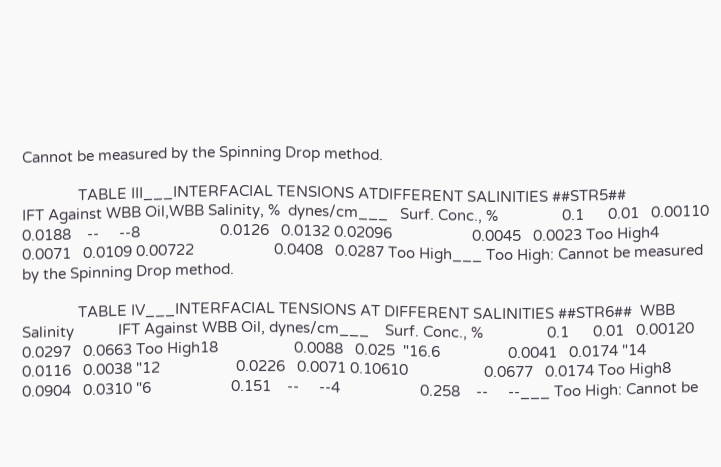Cannot be measured by the Spinning Drop method.

              TABLE III___INTERFACIAL TENSIONS ATDIFFERENT SALINITIES ##STR5##                IFT Against WBB Oil,WBB Salinity, %  dynes/cm___   Surf. Conc., %                0.1      0.01   0.00110                   0.0188    --     --8                    0.0126   0.0132 0.02096                    0.0045   0.0023 Too High4                    0.0071   0.0109 0.00722                    0.0408   0.0287 Too High___ Too High: Cannot be measured by the Spinning Drop method.

              TABLE IV___INTERFACIAL TENSIONS AT DIFFERENT SALINITIES ##STR6##  WBB Salinity           IFT Against WBB Oil, dynes/cm___    Surf. Conc., %                0.1      0.01   0.00120                   0.0297   0.0663 Too High18                   0.0088   0.025  "16.6                 0.0041   0.0174 "14                   0.0116   0.0038 "12                   0.0226   0.0071 0.10610                   0.0677   0.0174 Too High8                    0.0904   0.0310 "6                    0.151    --     --4                    0.258    --     --___ Too High: Cannot be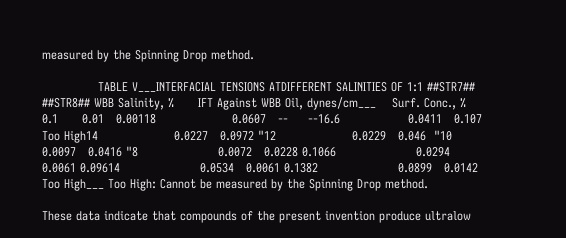measured by the Spinning Drop method.

              TABLE V___INTERFACIAL TENSIONS ATDIFFERENT SALINITIES OF 1:1 ##STR7## ##STR8## WBB Salinity, %      IFT Against WBB Oil, dynes/cm___    Surf. Conc., %                0.1      0.01   0.00118                   0.0607   --     --16.6                 0.0411   0.107  Too High14                   0.0227   0.0972 "12                   0.0229   0.046  "10                   0.0097   0.0416 "8                    0.0072   0.0228 0.1066                    0.0294   0.0061 0.09614                    0.0534   0.0061 0.1382                    0.0899   0.0142 Too High___ Too High: Cannot be measured by the Spinning Drop method.

These data indicate that compounds of the present invention produce ultralow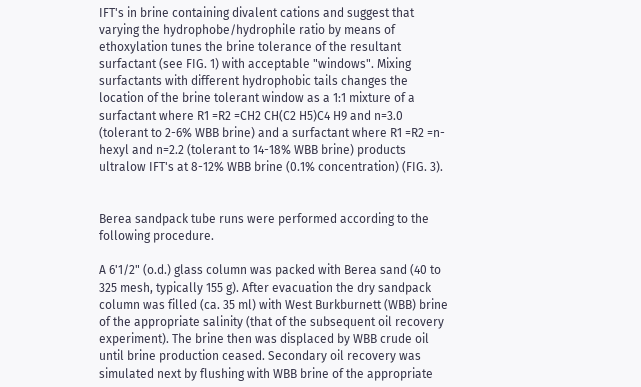IFT's in brine containing divalent cations and suggest that varying the hydrophobe/hydrophile ratio by means of ethoxylation tunes the brine tolerance of the resultant surfactant (see FIG. 1) with acceptable "windows". Mixing surfactants with different hydrophobic tails changes the location of the brine tolerant window as a 1:1 mixture of a surfactant where R1 =R2 =CH2 CH(C2 H5)C4 H9 and n=3.0 (tolerant to 2-6% WBB brine) and a surfactant where R1 =R2 =n-hexyl and n=2.2 (tolerant to 14-18% WBB brine) products ultralow IFT's at 8-12% WBB brine (0.1% concentration) (FIG. 3).


Berea sandpack tube runs were performed according to the following procedure.

A 6'1/2" (o.d.) glass column was packed with Berea sand (40 to 325 mesh, typically 155 g). After evacuation the dry sandpack column was filled (ca. 35 ml) with West Burkburnett (WBB) brine of the appropriate salinity (that of the subsequent oil recovery experiment). The brine then was displaced by WBB crude oil until brine production ceased. Secondary oil recovery was simulated next by flushing with WBB brine of the appropriate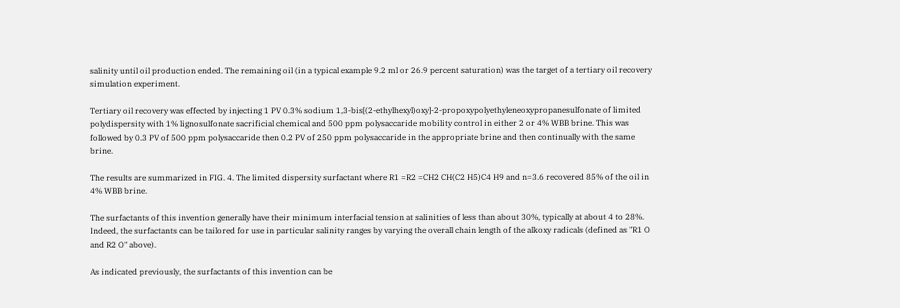salinity until oil production ended. The remaining oil (in a typical example 9.2 ml or 26.9 percent saturation) was the target of a tertiary oil recovery simulation experiment.

Tertiary oil recovery was effected by injecting 1 PV 0.3% sodium 1,3-bis[(2-ethylhexyl)oxy]-2-propoxypolyethyleneoxypropanesulfonate of limited polydispersity with 1% lignosulfonate sacrificial chemical and 500 ppm polysaccaride mobility control in either 2 or 4% WBB brine. This was followed by 0.3 PV of 500 ppm polysaccaride then 0.2 PV of 250 ppm polysaccaride in the appropriate brine and then continually with the same brine.

The results are summarized in FIG. 4. The limited dispersity surfactant where R1 =R2 =CH2 CH(C2 H5)C4 H9 and n=3.6 recovered 85% of the oil in 4% WBB brine.

The surfactants of this invention generally have their minimum interfacial tension at salinities of less than about 30%, typically at about 4 to 28%. Indeed, the surfactants can be tailored for use in particular salinity ranges by varying the overall chain length of the alkoxy radicals (defined as "R1 O and R2 O" above).

As indicated previously, the surfactants of this invention can be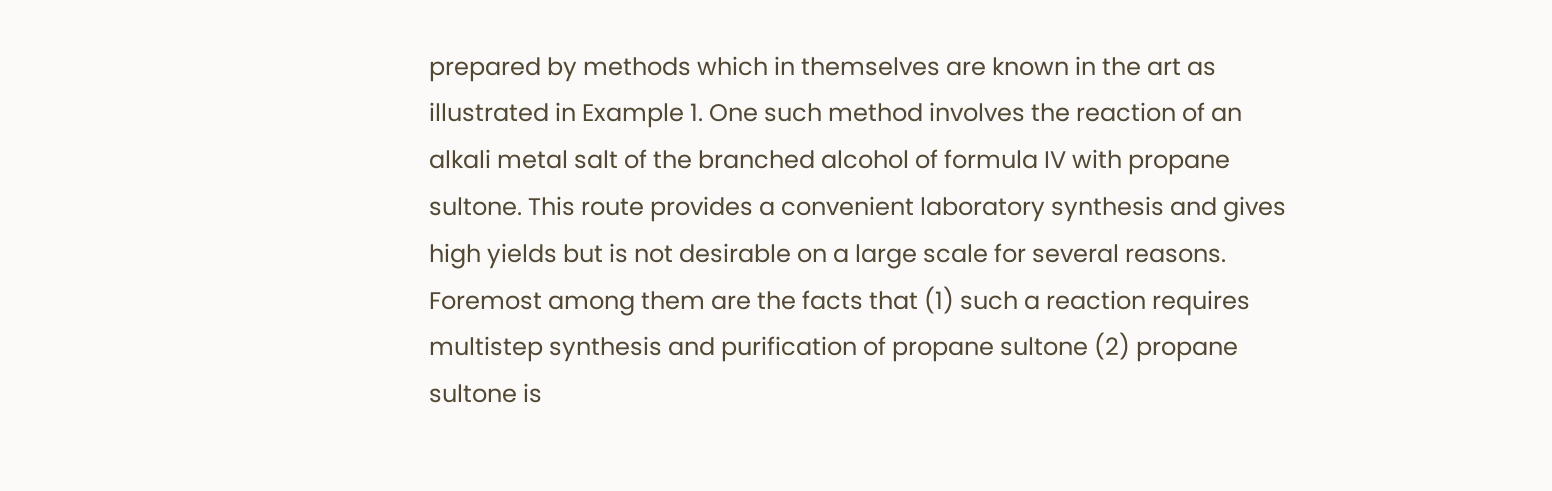prepared by methods which in themselves are known in the art as illustrated in Example 1. One such method involves the reaction of an alkali metal salt of the branched alcohol of formula IV with propane sultone. This route provides a convenient laboratory synthesis and gives high yields but is not desirable on a large scale for several reasons. Foremost among them are the facts that (1) such a reaction requires multistep synthesis and purification of propane sultone (2) propane sultone is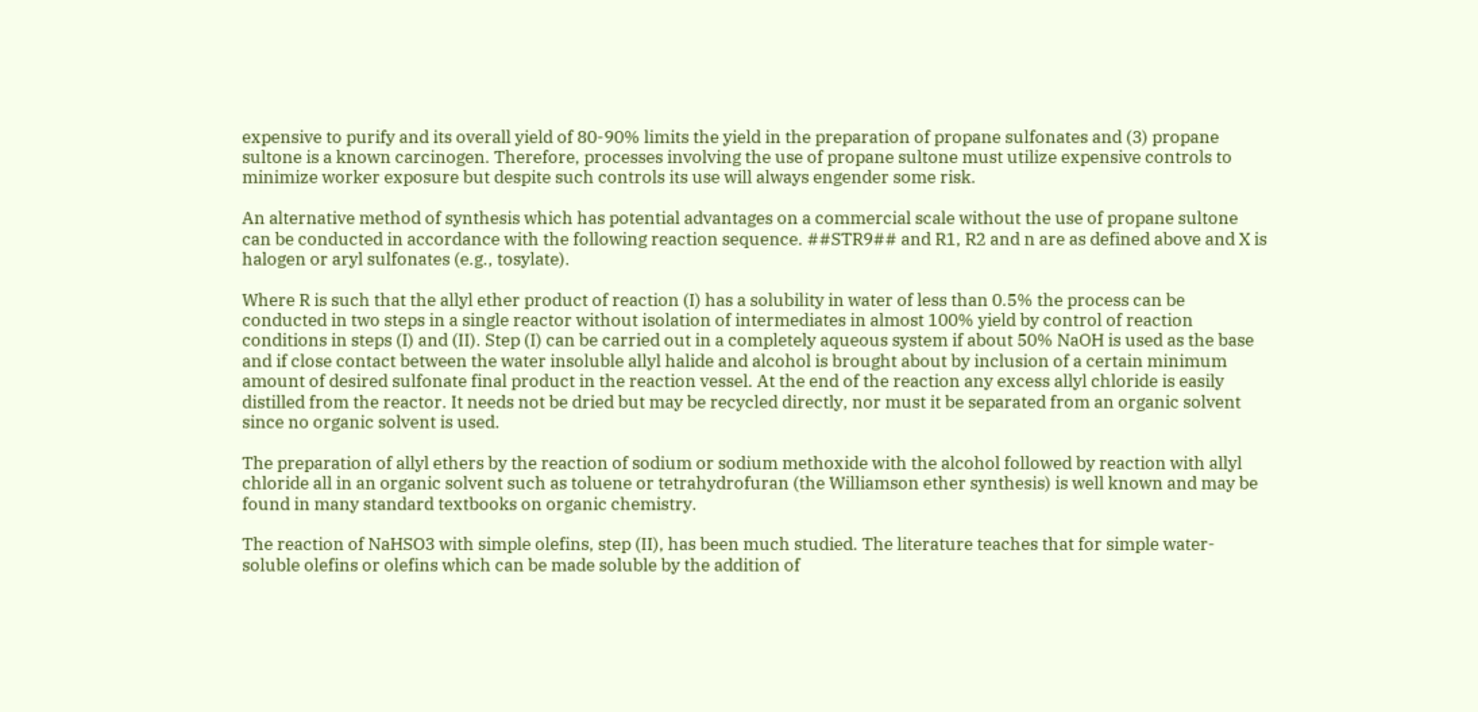expensive to purify and its overall yield of 80-90% limits the yield in the preparation of propane sulfonates and (3) propane sultone is a known carcinogen. Therefore, processes involving the use of propane sultone must utilize expensive controls to minimize worker exposure but despite such controls its use will always engender some risk.

An alternative method of synthesis which has potential advantages on a commercial scale without the use of propane sultone can be conducted in accordance with the following reaction sequence. ##STR9## and R1, R2 and n are as defined above and X is halogen or aryl sulfonates (e.g., tosylate).

Where R is such that the allyl ether product of reaction (I) has a solubility in water of less than 0.5% the process can be conducted in two steps in a single reactor without isolation of intermediates in almost 100% yield by control of reaction conditions in steps (I) and (II). Step (I) can be carried out in a completely aqueous system if about 50% NaOH is used as the base and if close contact between the water insoluble allyl halide and alcohol is brought about by inclusion of a certain minimum amount of desired sulfonate final product in the reaction vessel. At the end of the reaction any excess allyl chloride is easily distilled from the reactor. It needs not be dried but may be recycled directly, nor must it be separated from an organic solvent since no organic solvent is used.

The preparation of allyl ethers by the reaction of sodium or sodium methoxide with the alcohol followed by reaction with allyl chloride all in an organic solvent such as toluene or tetrahydrofuran (the Williamson ether synthesis) is well known and may be found in many standard textbooks on organic chemistry.

The reaction of NaHSO3 with simple olefins, step (II), has been much studied. The literature teaches that for simple water-soluble olefins or olefins which can be made soluble by the addition of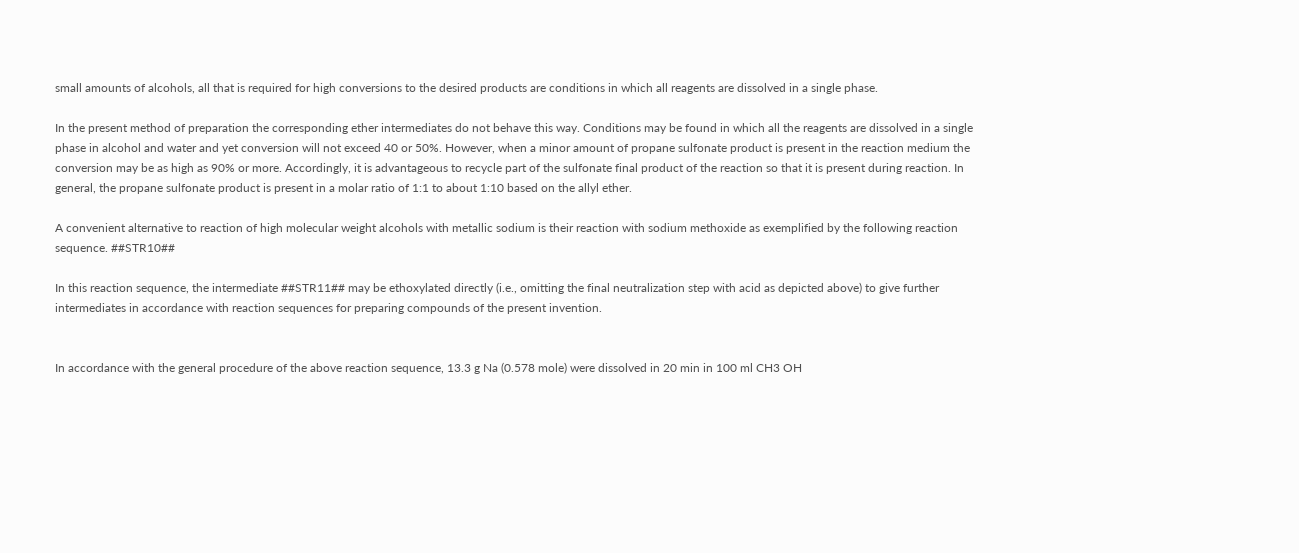small amounts of alcohols, all that is required for high conversions to the desired products are conditions in which all reagents are dissolved in a single phase.

In the present method of preparation the corresponding ether intermediates do not behave this way. Conditions may be found in which all the reagents are dissolved in a single phase in alcohol and water and yet conversion will not exceed 40 or 50%. However, when a minor amount of propane sulfonate product is present in the reaction medium the conversion may be as high as 90% or more. Accordingly, it is advantageous to recycle part of the sulfonate final product of the reaction so that it is present during reaction. In general, the propane sulfonate product is present in a molar ratio of 1:1 to about 1:10 based on the allyl ether.

A convenient alternative to reaction of high molecular weight alcohols with metallic sodium is their reaction with sodium methoxide as exemplified by the following reaction sequence. ##STR10##

In this reaction sequence, the intermediate ##STR11## may be ethoxylated directly (i.e., omitting the final neutralization step with acid as depicted above) to give further intermediates in accordance with reaction sequences for preparing compounds of the present invention.


In accordance with the general procedure of the above reaction sequence, 13.3 g Na (0.578 mole) were dissolved in 20 min in 100 ml CH3 OH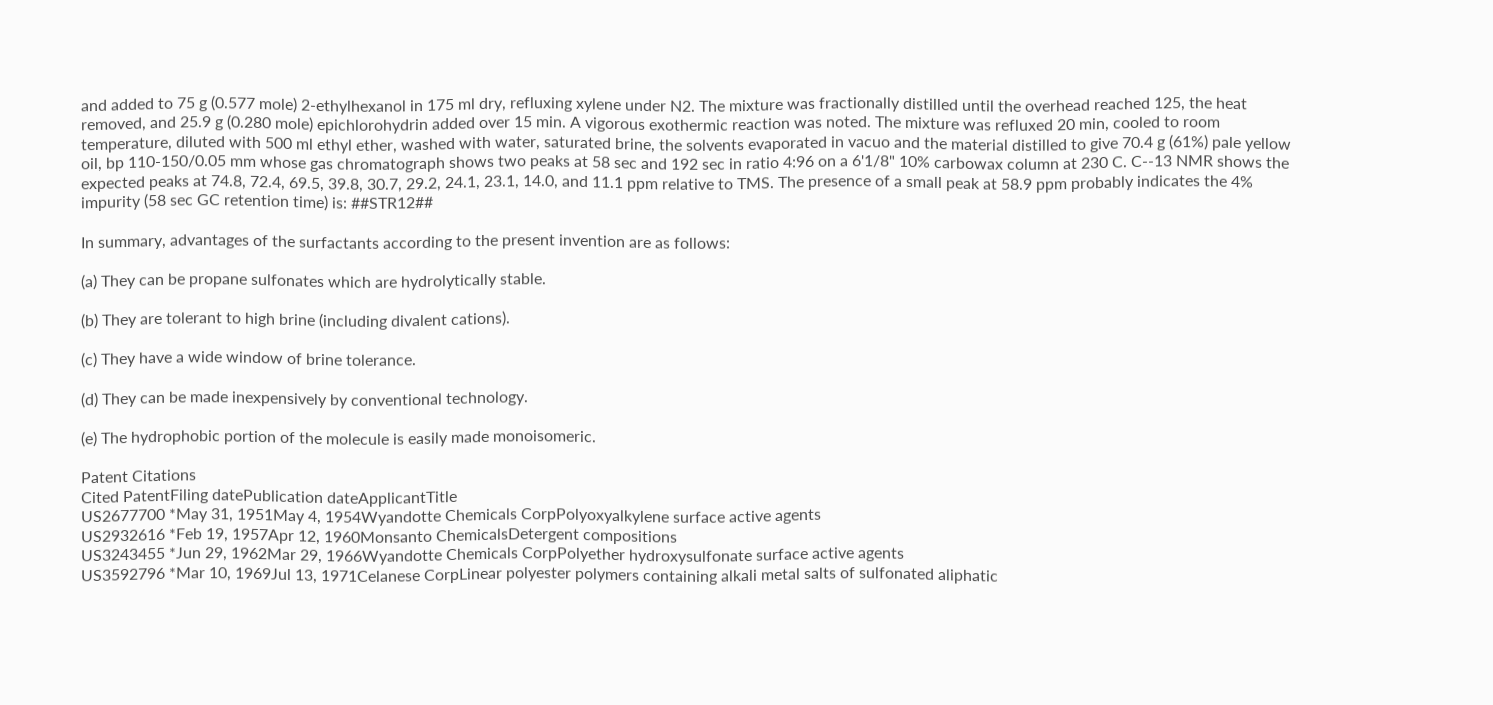and added to 75 g (0.577 mole) 2-ethylhexanol in 175 ml dry, refluxing xylene under N2. The mixture was fractionally distilled until the overhead reached 125, the heat removed, and 25.9 g (0.280 mole) epichlorohydrin added over 15 min. A vigorous exothermic reaction was noted. The mixture was refluxed 20 min, cooled to room temperature, diluted with 500 ml ethyl ether, washed with water, saturated brine, the solvents evaporated in vacuo and the material distilled to give 70.4 g (61%) pale yellow oil, bp 110-150/0.05 mm whose gas chromatograph shows two peaks at 58 sec and 192 sec in ratio 4:96 on a 6'1/8" 10% carbowax column at 230 C. C--13 NMR shows the expected peaks at 74.8, 72.4, 69.5, 39.8, 30.7, 29.2, 24.1, 23.1, 14.0, and 11.1 ppm relative to TMS. The presence of a small peak at 58.9 ppm probably indicates the 4% impurity (58 sec GC retention time) is: ##STR12##

In summary, advantages of the surfactants according to the present invention are as follows:

(a) They can be propane sulfonates which are hydrolytically stable.

(b) They are tolerant to high brine (including divalent cations).

(c) They have a wide window of brine tolerance.

(d) They can be made inexpensively by conventional technology.

(e) The hydrophobic portion of the molecule is easily made monoisomeric.

Patent Citations
Cited PatentFiling datePublication dateApplicantTitle
US2677700 *May 31, 1951May 4, 1954Wyandotte Chemicals CorpPolyoxyalkylene surface active agents
US2932616 *Feb 19, 1957Apr 12, 1960Monsanto ChemicalsDetergent compositions
US3243455 *Jun 29, 1962Mar 29, 1966Wyandotte Chemicals CorpPolyether hydroxysulfonate surface active agents
US3592796 *Mar 10, 1969Jul 13, 1971Celanese CorpLinear polyester polymers containing alkali metal salts of sulfonated aliphatic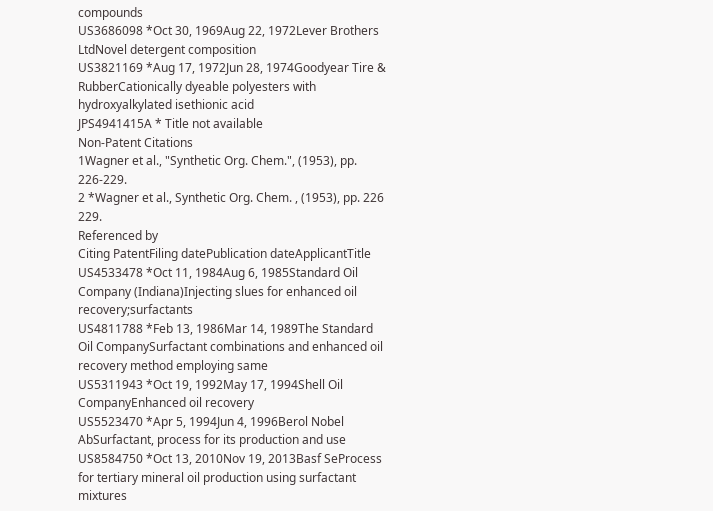compounds
US3686098 *Oct 30, 1969Aug 22, 1972Lever Brothers LtdNovel detergent composition
US3821169 *Aug 17, 1972Jun 28, 1974Goodyear Tire & RubberCationically dyeable polyesters with hydroxyalkylated isethionic acid
JPS4941415A * Title not available
Non-Patent Citations
1Wagner et al., "Synthetic Org. Chem.", (1953), pp. 226-229.
2 *Wagner et al., Synthetic Org. Chem. , (1953), pp. 226 229.
Referenced by
Citing PatentFiling datePublication dateApplicantTitle
US4533478 *Oct 11, 1984Aug 6, 1985Standard Oil Company (Indiana)Injecting slues for enhanced oil recovery;surfactants
US4811788 *Feb 13, 1986Mar 14, 1989The Standard Oil CompanySurfactant combinations and enhanced oil recovery method employing same
US5311943 *Oct 19, 1992May 17, 1994Shell Oil CompanyEnhanced oil recovery
US5523470 *Apr 5, 1994Jun 4, 1996Berol Nobel AbSurfactant, process for its production and use
US8584750 *Oct 13, 2010Nov 19, 2013Basf SeProcess for tertiary mineral oil production using surfactant mixtures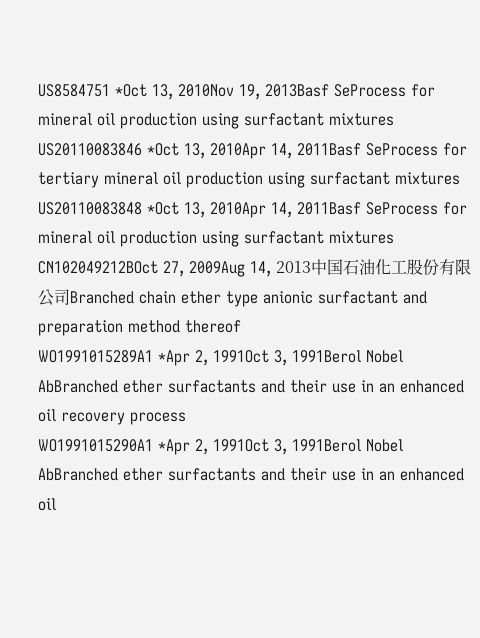US8584751 *Oct 13, 2010Nov 19, 2013Basf SeProcess for mineral oil production using surfactant mixtures
US20110083846 *Oct 13, 2010Apr 14, 2011Basf SeProcess for tertiary mineral oil production using surfactant mixtures
US20110083848 *Oct 13, 2010Apr 14, 2011Basf SeProcess for mineral oil production using surfactant mixtures
CN102049212BOct 27, 2009Aug 14, 2013中国石油化工股份有限公司Branched chain ether type anionic surfactant and preparation method thereof
WO1991015289A1 *Apr 2, 1991Oct 3, 1991Berol Nobel AbBranched ether surfactants and their use in an enhanced oil recovery process
WO1991015290A1 *Apr 2, 1991Oct 3, 1991Berol Nobel AbBranched ether surfactants and their use in an enhanced oil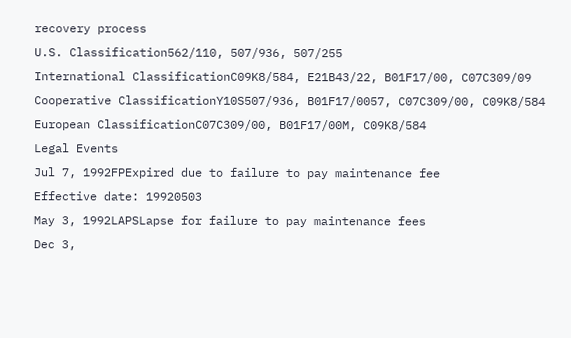recovery process
U.S. Classification562/110, 507/936, 507/255
International ClassificationC09K8/584, E21B43/22, B01F17/00, C07C309/09
Cooperative ClassificationY10S507/936, B01F17/0057, C07C309/00, C09K8/584
European ClassificationC07C309/00, B01F17/00M, C09K8/584
Legal Events
Jul 7, 1992FPExpired due to failure to pay maintenance fee
Effective date: 19920503
May 3, 1992LAPSLapse for failure to pay maintenance fees
Dec 3,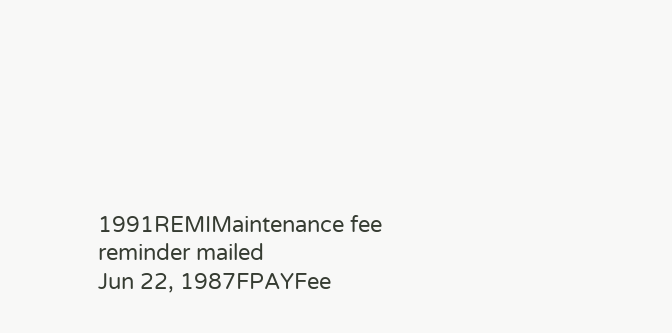1991REMIMaintenance fee reminder mailed
Jun 22, 1987FPAYFee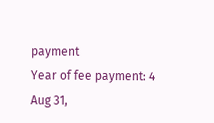payment
Year of fee payment: 4
Aug 31,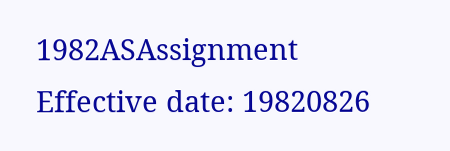1982ASAssignment
Effective date: 19820826